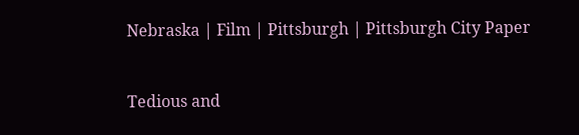Nebraska | Film | Pittsburgh | Pittsburgh City Paper


Tedious and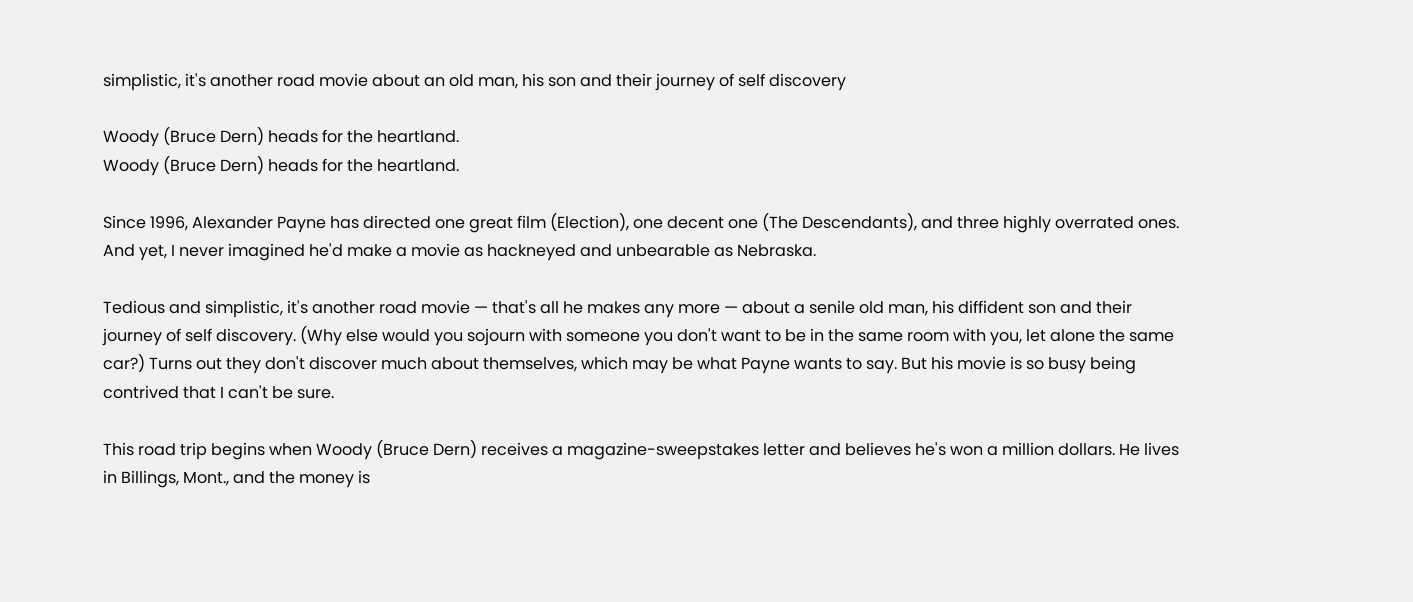simplistic, it's another road movie about an old man, his son and their journey of self discovery

Woody (Bruce Dern) heads for the heartland.
Woody (Bruce Dern) heads for the heartland.

Since 1996, Alexander Payne has directed one great film (Election), one decent one (The Descendants), and three highly overrated ones. And yet, I never imagined he'd make a movie as hackneyed and unbearable as Nebraska.

Tedious and simplistic, it's another road movie — that's all he makes any more — about a senile old man, his diffident son and their journey of self discovery. (Why else would you sojourn with someone you don't want to be in the same room with you, let alone the same car?) Turns out they don't discover much about themselves, which may be what Payne wants to say. But his movie is so busy being contrived that I can't be sure.

This road trip begins when Woody (Bruce Dern) receives a magazine-sweepstakes letter and believes he's won a million dollars. He lives in Billings, Mont., and the money is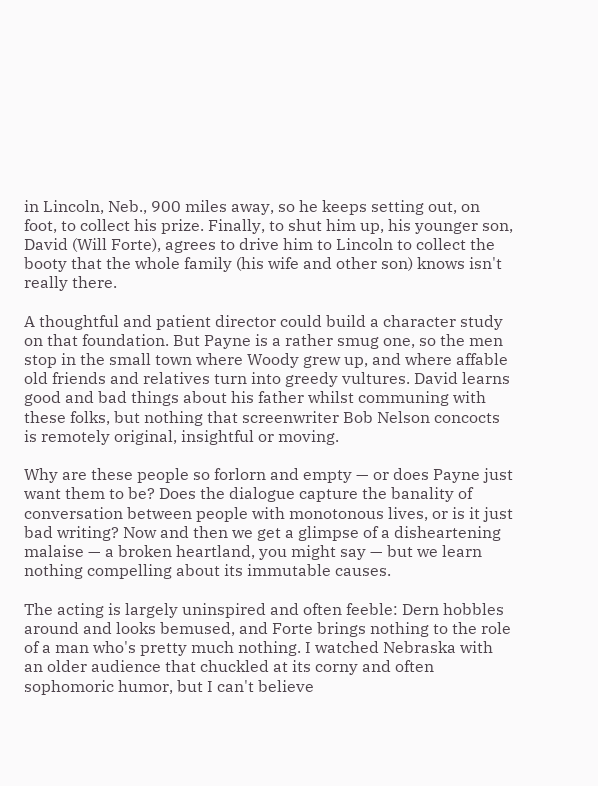in Lincoln, Neb., 900 miles away, so he keeps setting out, on foot, to collect his prize. Finally, to shut him up, his younger son, David (Will Forte), agrees to drive him to Lincoln to collect the booty that the whole family (his wife and other son) knows isn't really there.

A thoughtful and patient director could build a character study on that foundation. But Payne is a rather smug one, so the men stop in the small town where Woody grew up, and where affable old friends and relatives turn into greedy vultures. David learns good and bad things about his father whilst communing with these folks, but nothing that screenwriter Bob Nelson concocts is remotely original, insightful or moving.

Why are these people so forlorn and empty — or does Payne just want them to be? Does the dialogue capture the banality of conversation between people with monotonous lives, or is it just bad writing? Now and then we get a glimpse of a disheartening malaise — a broken heartland, you might say — but we learn nothing compelling about its immutable causes.

The acting is largely uninspired and often feeble: Dern hobbles around and looks bemused, and Forte brings nothing to the role of a man who's pretty much nothing. I watched Nebraska with an older audience that chuckled at its corny and often sophomoric humor, but I can't believe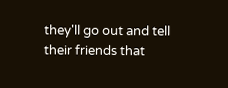they'll go out and tell their friends that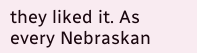they liked it. As every Nebraskan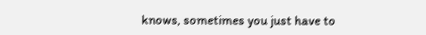knows, sometimes you just have to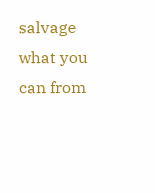salvage what you can from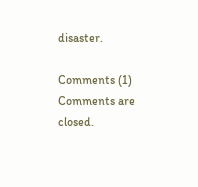disaster.

Comments (1)
Comments are closed.